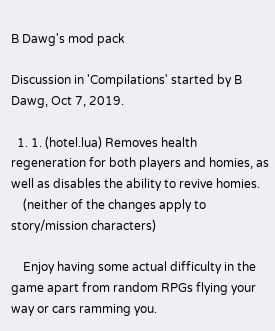B Dawg's mod pack

Discussion in 'Compilations' started by B Dawg, Oct 7, 2019.

  1. 1. (hotel.lua) Removes health regeneration for both players and homies, as well as disables the ability to revive homies.
    (neither of the changes apply to story/mission characters)

    Enjoy having some actual difficulty in the game apart from random RPGs flying your way or cars ramming you.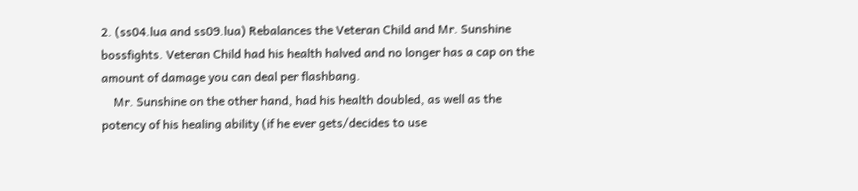2. (ss04.lua and ss09.lua) Rebalances the Veteran Child and Mr. Sunshine bossfights. Veteran Child had his health halved and no longer has a cap on the amount of damage you can deal per flashbang.
    Mr. Sunshine on the other hand, had his health doubled, as well as the potency of his healing ability (if he ever gets/decides to use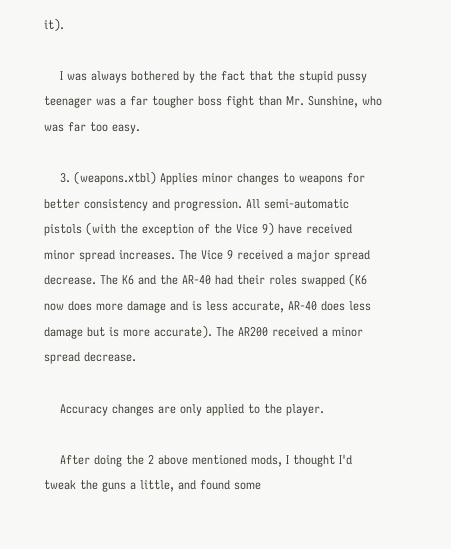it).

    I was always bothered by the fact that the stupid pussy teenager was a far tougher boss fight than Mr. Sunshine, who was far too easy.

    3. (weapons.xtbl) Applies minor changes to weapons for better consistency and progression. All semi-automatic pistols (with the exception of the Vice 9) have received minor spread increases. The Vice 9 received a major spread decrease. The K6 and the AR-40 had their roles swapped (K6 now does more damage and is less accurate, AR-40 does less damage but is more accurate). The AR200 received a minor spread decrease.

    Accuracy changes are only applied to the player.

    After doing the 2 above mentioned mods, I thought I'd tweak the guns a little, and found some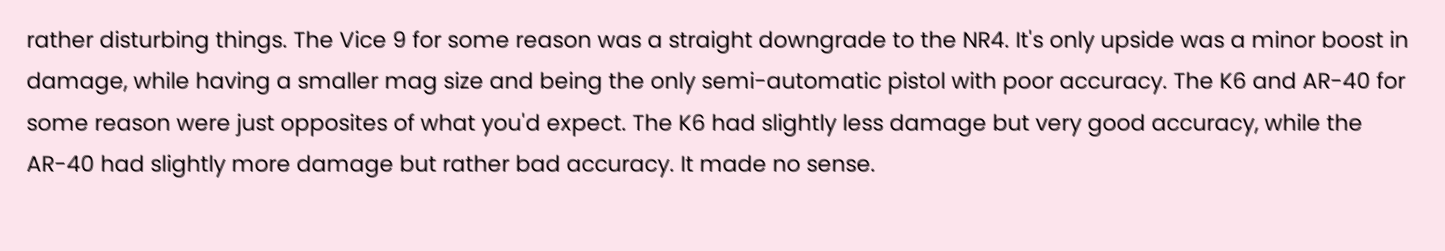rather disturbing things. The Vice 9 for some reason was a straight downgrade to the NR4. It's only upside was a minor boost in damage, while having a smaller mag size and being the only semi-automatic pistol with poor accuracy. The K6 and AR-40 for some reason were just opposites of what you'd expect. The K6 had slightly less damage but very good accuracy, while the AR-40 had slightly more damage but rather bad accuracy. It made no sense.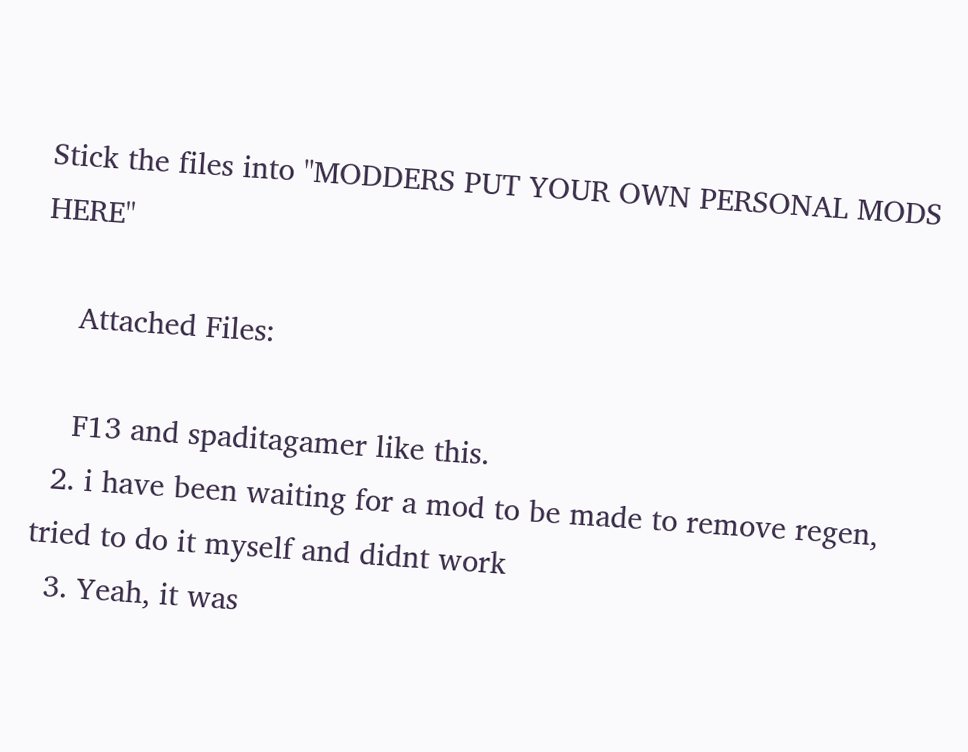Stick the files into ''MODDERS PUT YOUR OWN PERSONAL MODS HERE''

    Attached Files:

    F13 and spaditagamer like this.
  2. i have been waiting for a mod to be made to remove regen, tried to do it myself and didnt work
  3. Yeah, it was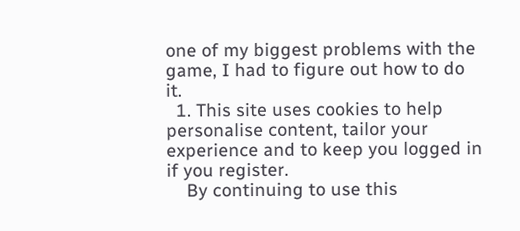one of my biggest problems with the game, I had to figure out how to do it.
  1. This site uses cookies to help personalise content, tailor your experience and to keep you logged in if you register.
    By continuing to use this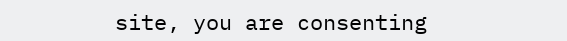site, you are consenting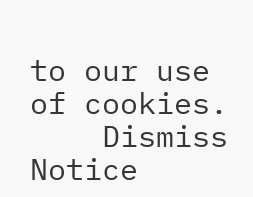to our use of cookies.
    Dismiss Notice